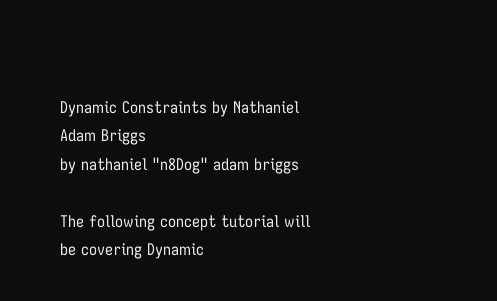Dynamic Constraints by Nathaniel Adam Briggs
by nathaniel "n8Dog" adam briggs

The following concept tutorial will be covering Dynamic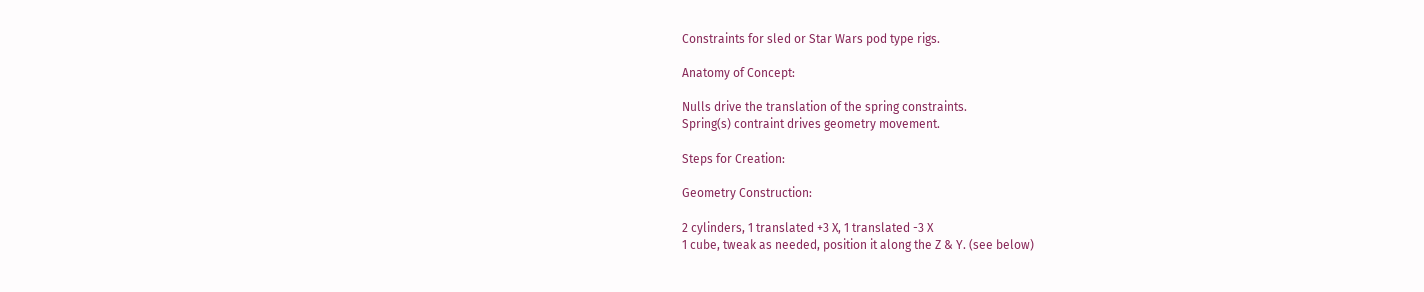Constraints for sled or Star Wars pod type rigs.

Anatomy of Concept:

Nulls drive the translation of the spring constraints.
Spring(s) contraint drives geometry movement.

Steps for Creation:

Geometry Construction:

2 cylinders, 1 translated +3 X, 1 translated -3 X
1 cube, tweak as needed, position it along the Z & Y. (see below)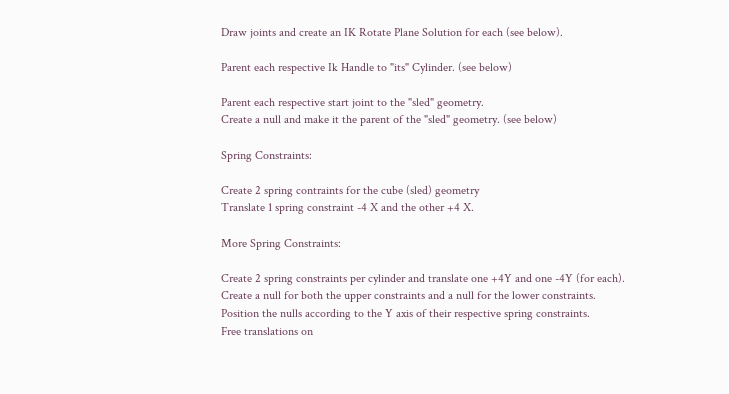Draw joints and create an IK Rotate Plane Solution for each (see below).

Parent each respective Ik Handle to "its" Cylinder. (see below)

Parent each respective start joint to the "sled" geometry.
Create a null and make it the parent of the "sled" geometry. (see below)

Spring Constraints:

Create 2 spring contraints for the cube (sled) geometry
Translate 1 spring constraint -4 X and the other +4 X.

More Spring Constraints:

Create 2 spring constraints per cylinder and translate one +4Y and one -4Y (for each).
Create a null for both the upper constraints and a null for the lower constraints.
Position the nulls according to the Y axis of their respective spring constraints.
Free translations on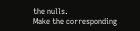the nulls.
Make the corresponding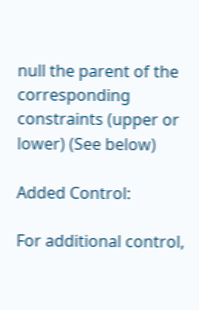null the parent of the corresponding constraints (upper or lower) (See below)

Added Control:

For additional control,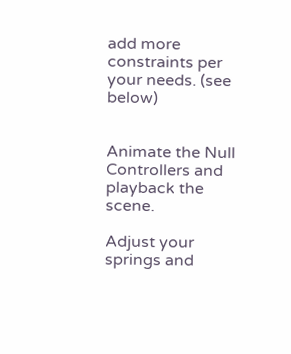add more constraints per your needs. (see below)


Animate the Null Controllers and playback the scene.

Adjust your springs and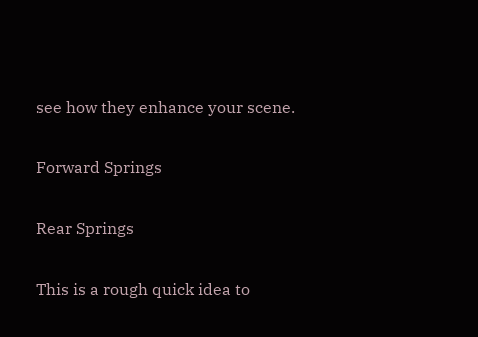see how they enhance your scene.

Forward Springs

Rear Springs

This is a rough quick idea to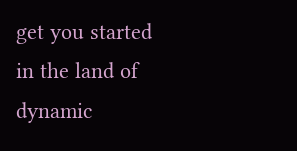get you started in the land of dynamic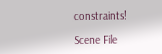constraints!

Scene File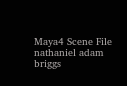Maya4 Scene File
nathaniel adam briggs